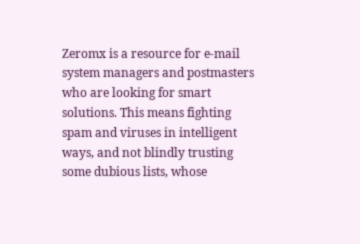Zeromx is a resource for e-mail system managers and postmasters who are looking for smart solutions. This means fighting spam and viruses in intelligent ways, and not blindly trusting some dubious lists, whose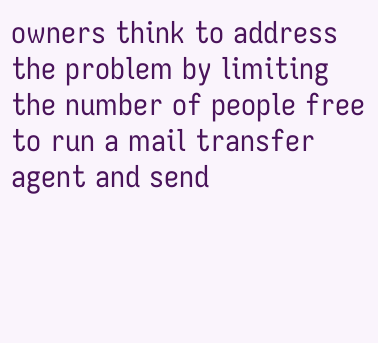owners think to address the problem by limiting the number of people free to run a mail transfer agent and send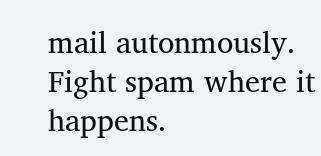mail autonmously. Fight spam where it happens.